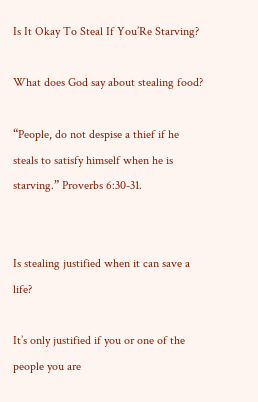Is It Okay To Steal If You’Re Starving?

What does God say about stealing food?

“People, do not despise a thief if he steals to satisfy himself when he is starving.” Proverbs 6:30-31.


Is stealing justified when it can save a life?

It’s only justified if you or one of the people you are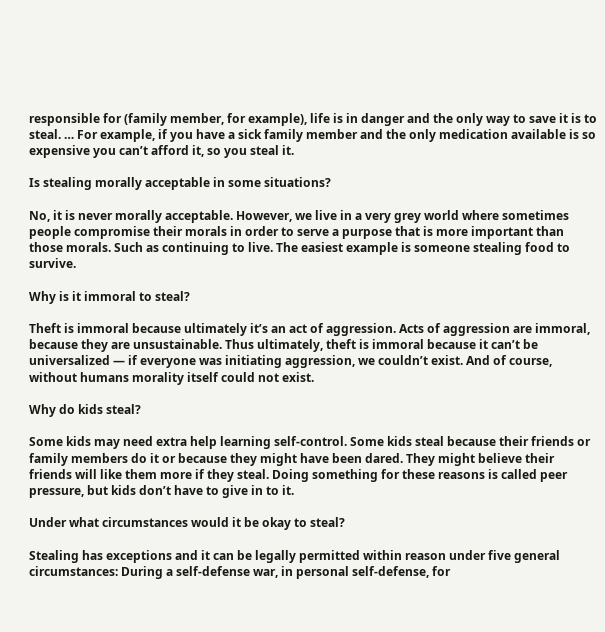responsible for (family member, for example), life is in danger and the only way to save it is to steal. … For example, if you have a sick family member and the only medication available is so expensive you can’t afford it, so you steal it.

Is stealing morally acceptable in some situations?

No, it is never morally acceptable. However, we live in a very grey world where sometimes people compromise their morals in order to serve a purpose that is more important than those morals. Such as continuing to live. The easiest example is someone stealing food to survive.

Why is it immoral to steal?

Theft is immoral because ultimately it’s an act of aggression. Acts of aggression are immoral, because they are unsustainable. Thus ultimately, theft is immoral because it can’t be universalized — if everyone was initiating aggression, we couldn’t exist. And of course, without humans morality itself could not exist.

Why do kids steal?

Some kids may need extra help learning self-control. Some kids steal because their friends or family members do it or because they might have been dared. They might believe their friends will like them more if they steal. Doing something for these reasons is called peer pressure, but kids don’t have to give in to it.

Under what circumstances would it be okay to steal?

Stealing has exceptions and it can be legally permitted within reason under five general circumstances: During a self-defense war, in personal self-defense, for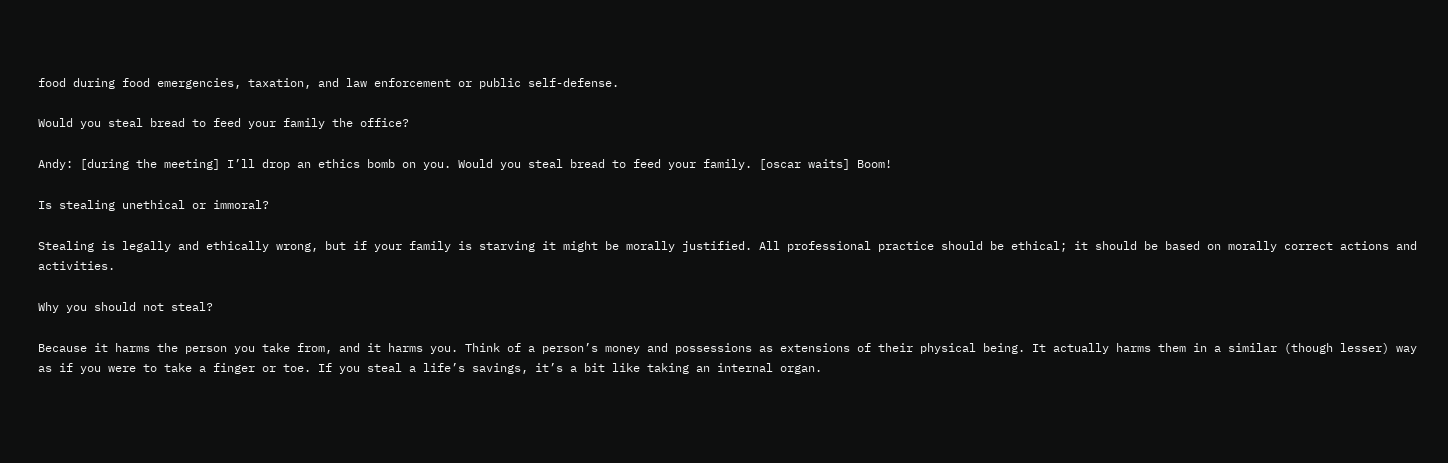food during food emergencies, taxation, and law enforcement or public self-defense.

Would you steal bread to feed your family the office?

Andy: [during the meeting] I’ll drop an ethics bomb on you. Would you steal bread to feed your family. [oscar waits] Boom!

Is stealing unethical or immoral?

Stealing is legally and ethically wrong, but if your family is starving it might be morally justified. All professional practice should be ethical; it should be based on morally correct actions and activities.

Why you should not steal?

Because it harms the person you take from, and it harms you. Think of a person’s money and possessions as extensions of their physical being. It actually harms them in a similar (though lesser) way as if you were to take a finger or toe. If you steal a life’s savings, it’s a bit like taking an internal organ.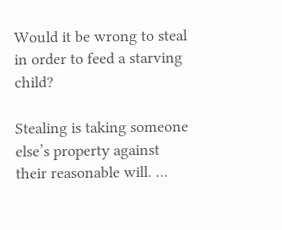Would it be wrong to steal in order to feed a starving child?

Stealing is taking someone else’s property against their reasonable will. …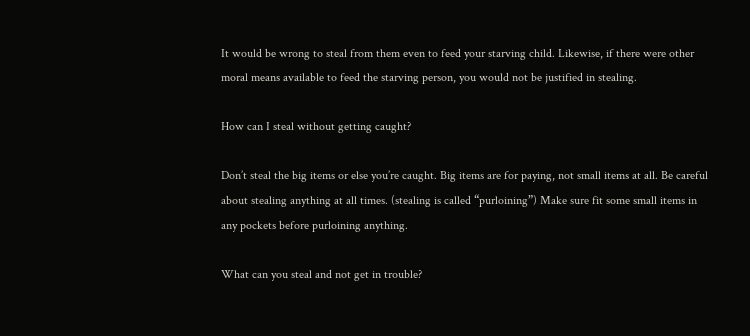It would be wrong to steal from them even to feed your starving child. Likewise, if there were other moral means available to feed the starving person, you would not be justified in stealing.

How can I steal without getting caught?

Don’t steal the big items or else you’re caught. Big items are for paying, not small items at all. Be careful about stealing anything at all times. (stealing is called “purloining”) Make sure fit some small items in any pockets before purloining anything.

What can you steal and not get in trouble?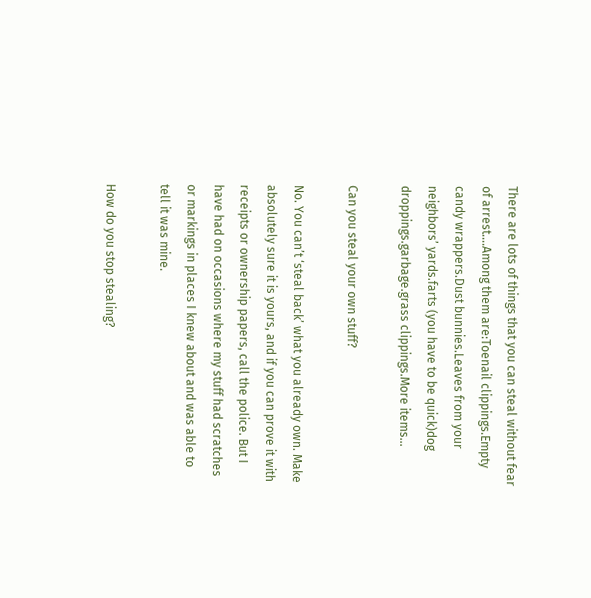There are lots of things that you can steal without fear of arrest….Among them are:Toenail clippings.Empty candy wrappers.Dust bunnies.Leaves from your neighbors’ yards.farts (you have to be quick)dog droppings.garbage.grass clippings.More items…

Can you steal your own stuff?

No. You can’t ‘steal back’ what you already own. Make absolutely sure it is yours, and if you can prove it with receipts or ownership papers, call the police. But I have had on occasions where my stuff had scratches or markings in places I knew about and was able to tell it was mine.

How do you stop stealing?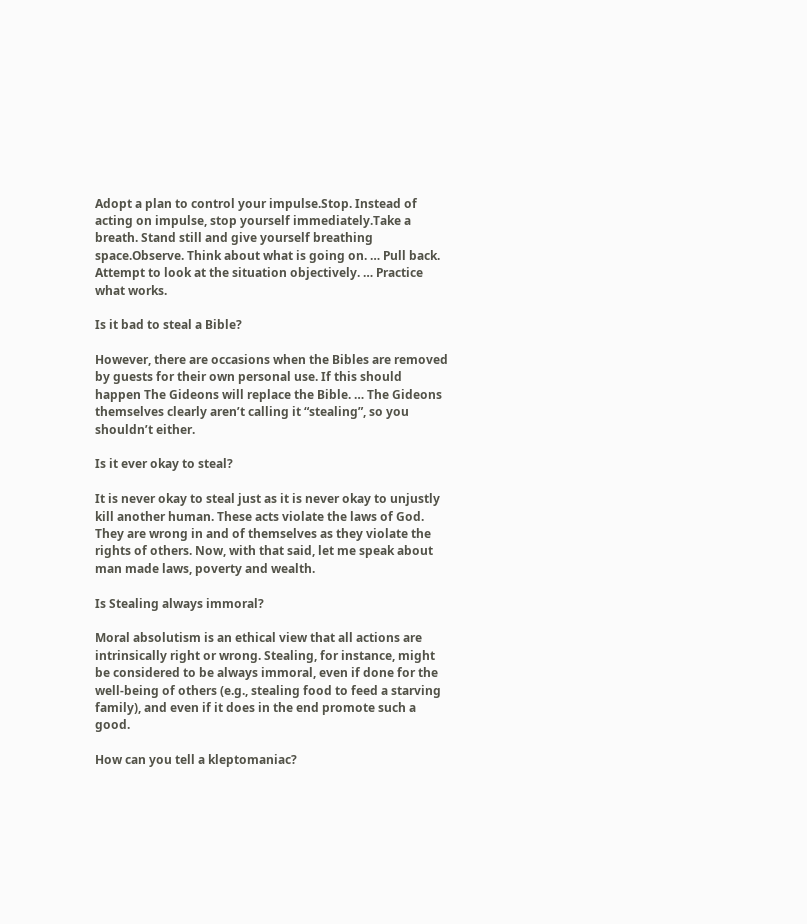Adopt a plan to control your impulse.Stop. Instead of acting on impulse, stop yourself immediately.Take a breath. Stand still and give yourself breathing space.Observe. Think about what is going on. … Pull back. Attempt to look at the situation objectively. … Practice what works.

Is it bad to steal a Bible?

However, there are occasions when the Bibles are removed by guests for their own personal use. If this should happen The Gideons will replace the Bible. … The Gideons themselves clearly aren’t calling it “stealing”, so you shouldn’t either.

Is it ever okay to steal?

It is never okay to steal just as it is never okay to unjustly kill another human. These acts violate the laws of God. They are wrong in and of themselves as they violate the rights of others. Now, with that said, let me speak about man made laws, poverty and wealth.

Is Stealing always immoral?

Moral absolutism is an ethical view that all actions are intrinsically right or wrong. Stealing, for instance, might be considered to be always immoral, even if done for the well-being of others (e.g., stealing food to feed a starving family), and even if it does in the end promote such a good.

How can you tell a kleptomaniac?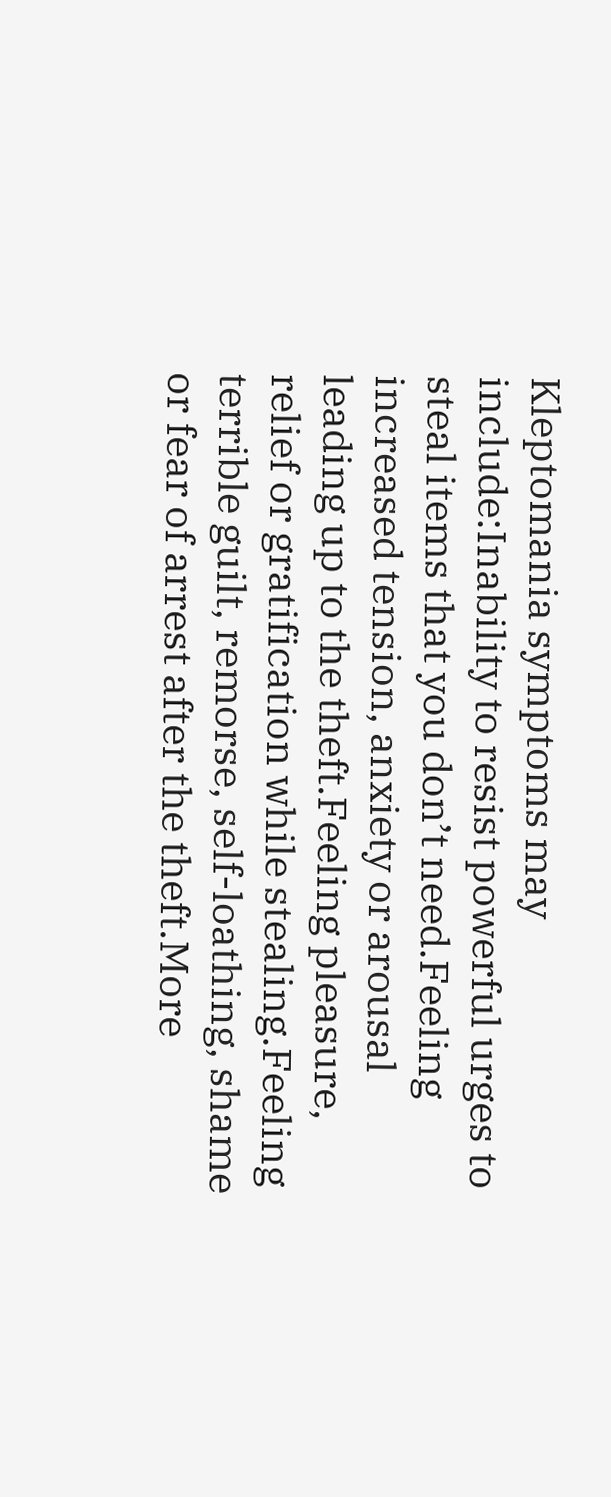Kleptomania symptoms may include:Inability to resist powerful urges to steal items that you don’t need.Feeling increased tension, anxiety or arousal leading up to the theft.Feeling pleasure, relief or gratification while stealing.Feeling terrible guilt, remorse, self-loathing, shame or fear of arrest after the theft.More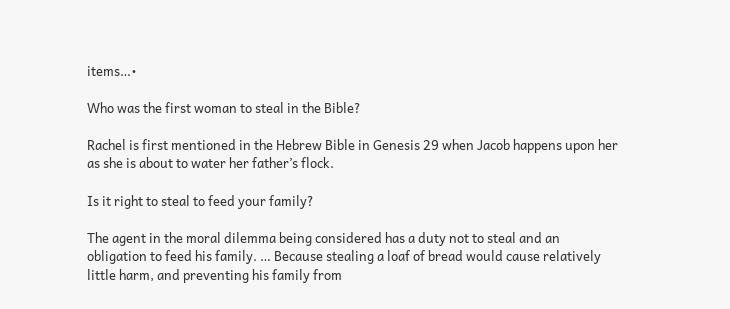items…•

Who was the first woman to steal in the Bible?

Rachel is first mentioned in the Hebrew Bible in Genesis 29 when Jacob happens upon her as she is about to water her father’s flock.

Is it right to steal to feed your family?

The agent in the moral dilemma being considered has a duty not to steal and an obligation to feed his family. … Because stealing a loaf of bread would cause relatively little harm, and preventing his family from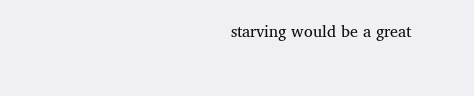starving would be a great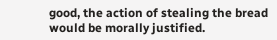good, the action of stealing the bread would be morally justified.